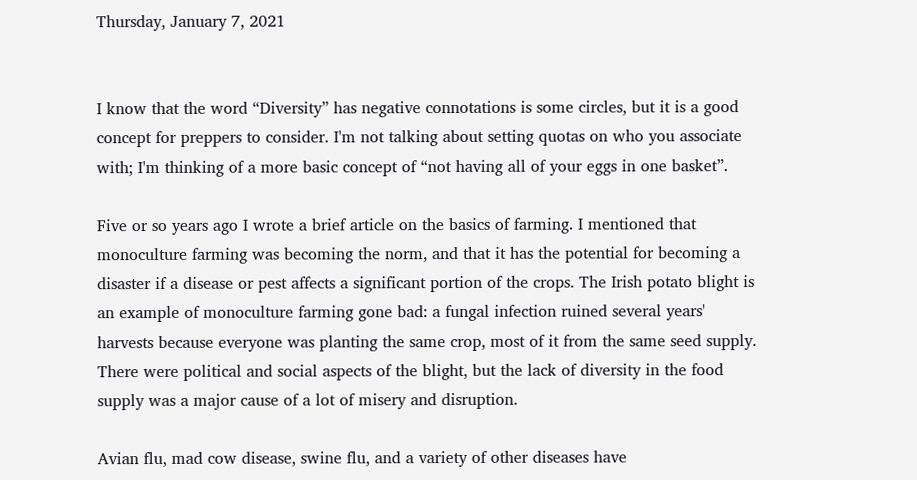Thursday, January 7, 2021


I know that the word “Diversity” has negative connotations is some circles, but it is a good concept for preppers to consider. I'm not talking about setting quotas on who you associate with; I'm thinking of a more basic concept of “not having all of your eggs in one basket”.

Five or so years ago I wrote a brief article on the basics of farming. I mentioned that monoculture farming was becoming the norm, and that it has the potential for becoming a disaster if a disease or pest affects a significant portion of the crops. The Irish potato blight is an example of monoculture farming gone bad: a fungal infection ruined several years' harvests because everyone was planting the same crop, most of it from the same seed supply. There were political and social aspects of the blight, but the lack of diversity in the food supply was a major cause of a lot of misery and disruption.

Avian flu, mad cow disease, swine flu, and a variety of other diseases have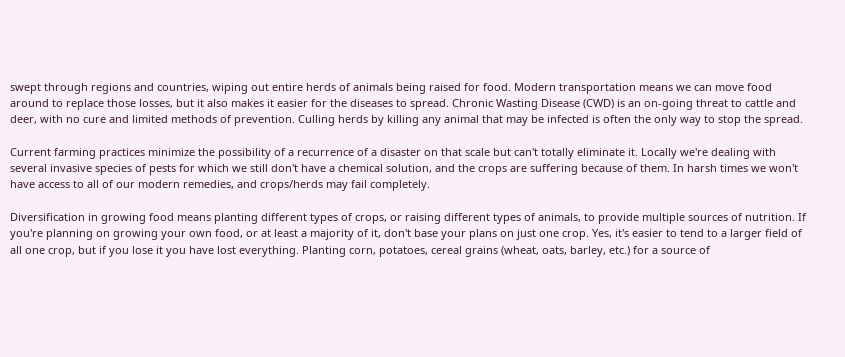swept through regions and countries, wiping out entire herds of animals being raised for food. Modern transportation means we can move food around to replace those losses, but it also makes it easier for the diseases to spread. Chronic Wasting Disease (CWD) is an on-going threat to cattle and deer, with no cure and limited methods of prevention. Culling herds by killing any animal that may be infected is often the only way to stop the spread.

Current farming practices minimize the possibility of a recurrence of a disaster on that scale but can't totally eliminate it. Locally we're dealing with several invasive species of pests for which we still don't have a chemical solution, and the crops are suffering because of them. In harsh times we won't have access to all of our modern remedies, and crops/herds may fail completely.

Diversification in growing food means planting different types of crops, or raising different types of animals, to provide multiple sources of nutrition. If you're planning on growing your own food, or at least a majority of it, don't base your plans on just one crop. Yes, it's easier to tend to a larger field of all one crop, but if you lose it you have lost everything. Planting corn, potatoes, cereal grains (wheat, oats, barley, etc.) for a source of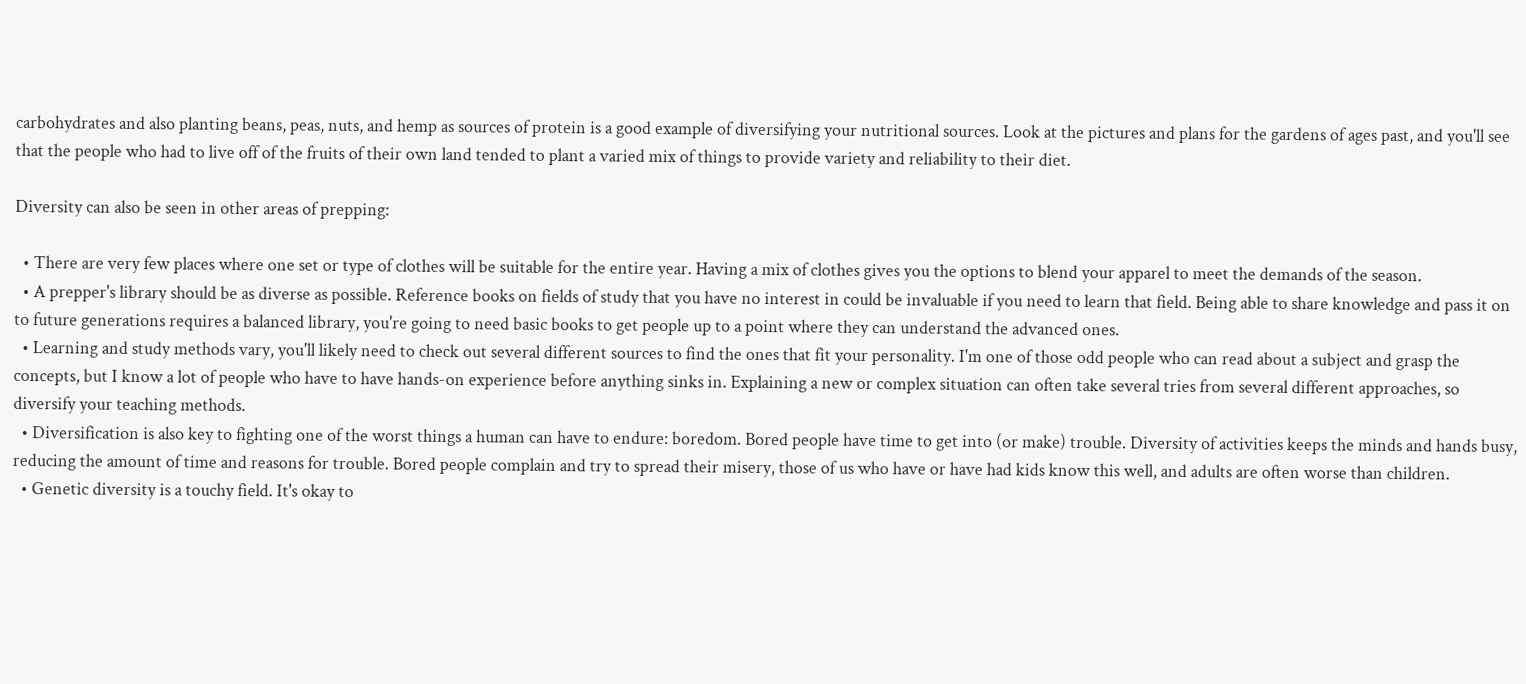carbohydrates and also planting beans, peas, nuts, and hemp as sources of protein is a good example of diversifying your nutritional sources. Look at the pictures and plans for the gardens of ages past, and you'll see that the people who had to live off of the fruits of their own land tended to plant a varied mix of things to provide variety and reliability to their diet.

Diversity can also be seen in other areas of prepping:

  • There are very few places where one set or type of clothes will be suitable for the entire year. Having a mix of clothes gives you the options to blend your apparel to meet the demands of the season.
  • A prepper's library should be as diverse as possible. Reference books on fields of study that you have no interest in could be invaluable if you need to learn that field. Being able to share knowledge and pass it on to future generations requires a balanced library, you're going to need basic books to get people up to a point where they can understand the advanced ones.
  • Learning and study methods vary, you'll likely need to check out several different sources to find the ones that fit your personality. I'm one of those odd people who can read about a subject and grasp the concepts, but I know a lot of people who have to have hands-on experience before anything sinks in. Explaining a new or complex situation can often take several tries from several different approaches, so diversify your teaching methods.
  • Diversification is also key to fighting one of the worst things a human can have to endure: boredom. Bored people have time to get into (or make) trouble. Diversity of activities keeps the minds and hands busy, reducing the amount of time and reasons for trouble. Bored people complain and try to spread their misery, those of us who have or have had kids know this well, and adults are often worse than children.
  • Genetic diversity is a touchy field. It's okay to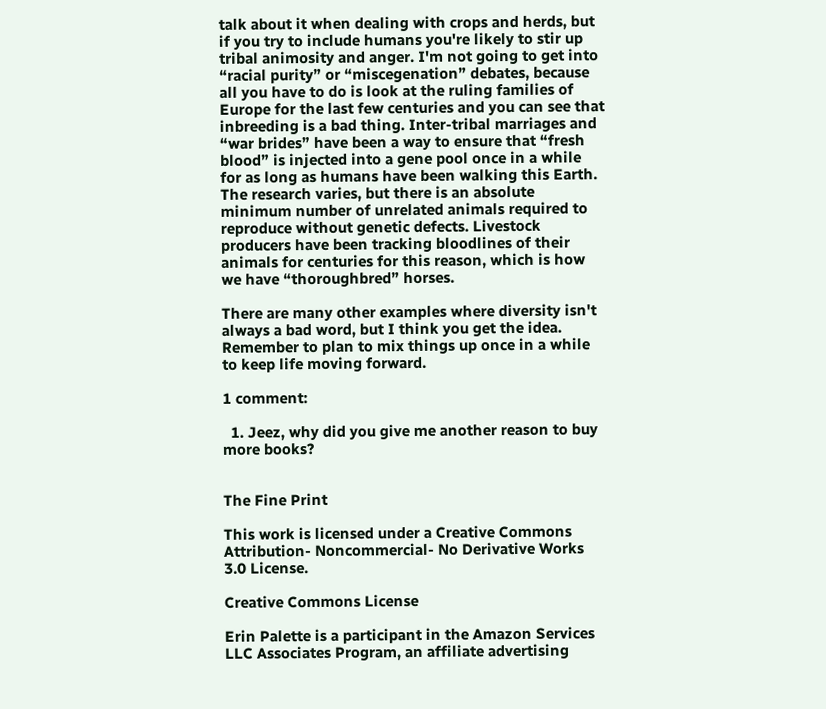talk about it when dealing with crops and herds, but if you try to include humans you're likely to stir up tribal animosity and anger. I'm not going to get into “racial purity” or “miscegenation” debates, because all you have to do is look at the ruling families of Europe for the last few centuries and you can see that inbreeding is a bad thing. Inter-tribal marriages and “war brides” have been a way to ensure that “fresh blood” is injected into a gene pool once in a while for as long as humans have been walking this Earth. The research varies, but there is an absolute minimum number of unrelated animals required to reproduce without genetic defects. Livestock producers have been tracking bloodlines of their animals for centuries for this reason, which is how we have “thoroughbred” horses.

There are many other examples where diversity isn't always a bad word, but I think you get the idea. Remember to plan to mix things up once in a while to keep life moving forward.

1 comment:

  1. Jeez, why did you give me another reason to buy more books?


The Fine Print

This work is licensed under a Creative Commons Attribution- Noncommercial- No Derivative Works 3.0 License.

Creative Commons License

Erin Palette is a participant in the Amazon Services LLC Associates Program, an affiliate advertising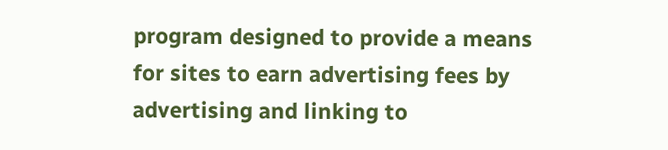program designed to provide a means for sites to earn advertising fees by advertising and linking to